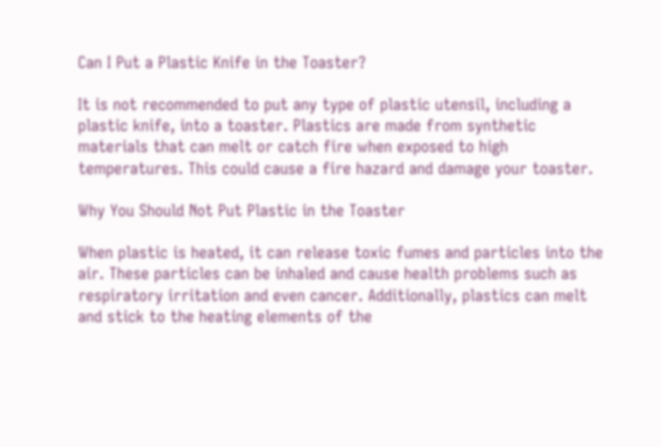Can I Put a Plastic Knife in the Toaster?

It is not recommended to put any type of plastic utensil, including a plastic knife, into a toaster. Plastics are made from synthetic materials that can melt or catch fire when exposed to high temperatures. This could cause a fire hazard and damage your toaster.

Why You Should Not Put Plastic in the Toaster

When plastic is heated, it can release toxic fumes and particles into the air. These particles can be inhaled and cause health problems such as respiratory irritation and even cancer. Additionally, plastics can melt and stick to the heating elements of the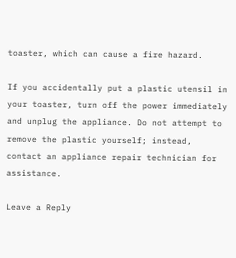toaster, which can cause a fire hazard.

If you accidentally put a plastic utensil in your toaster, turn off the power immediately and unplug the appliance. Do not attempt to remove the plastic yourself; instead, contact an appliance repair technician for assistance.

Leave a Reply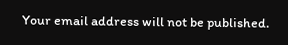Your email address will not be published.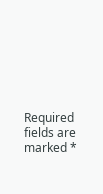Required fields are marked *